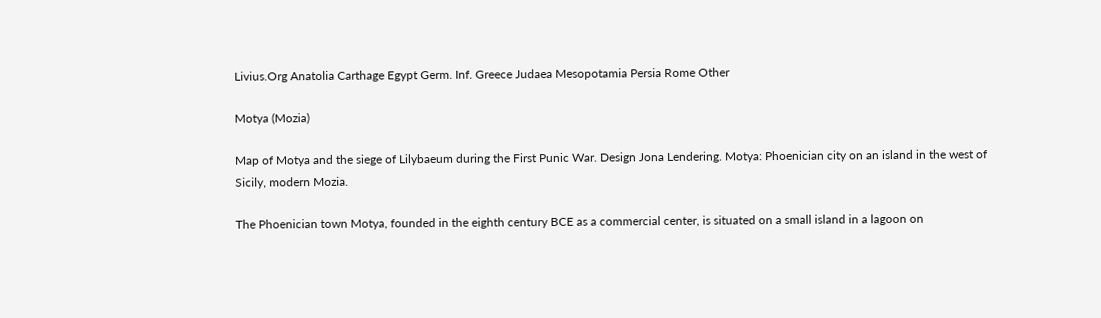Livius.Org Anatolia Carthage Egypt Germ. Inf. Greece Judaea Mesopotamia Persia Rome Other

Motya (Mozia)

Map of Motya and the siege of Lilybaeum during the First Punic War. Design Jona Lendering. Motya: Phoenician city on an island in the west of Sicily, modern Mozia.

The Phoenician town Motya, founded in the eighth century BCE as a commercial center, is situated on a small island in a lagoon on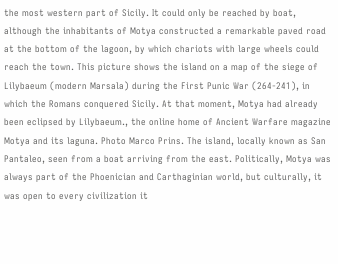the most western part of Sicily. It could only be reached by boat, although the inhabitants of Motya constructed a remarkable paved road at the bottom of the lagoon, by which chariots with large wheels could reach the town. This picture shows the island on a map of the siege of Lilybaeum (modern Marsala) during the First Punic War (264-241), in which the Romans conquered Sicily. At that moment, Motya had already been eclipsed by Lilybaeum., the online home of Ancient Warfare magazine
Motya and its laguna. Photo Marco Prins. The island, locally known as San Pantaleo, seen from a boat arriving from the east. Politically, Motya was always part of the Phoenician and Carthaginian world, but culturally, it was open to every civilization it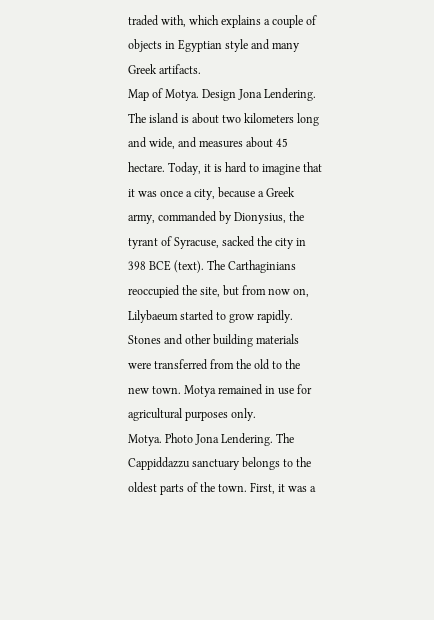traded with, which explains a couple of objects in Egyptian style and many Greek artifacts.
Map of Motya. Design Jona Lendering. The island is about two kilometers long and wide, and measures about 45 hectare. Today, it is hard to imagine that it was once a city, because a Greek army, commanded by Dionysius, the tyrant of Syracuse, sacked the city in 398 BCE (text). The Carthaginians reoccupied the site, but from now on, Lilybaeum started to grow rapidly. Stones and other building materials were transferred from the old to the new town. Motya remained in use for agricultural purposes only.
Motya. Photo Jona Lendering. The Cappiddazzu sanctuary belongs to the oldest parts of the town. First, it was a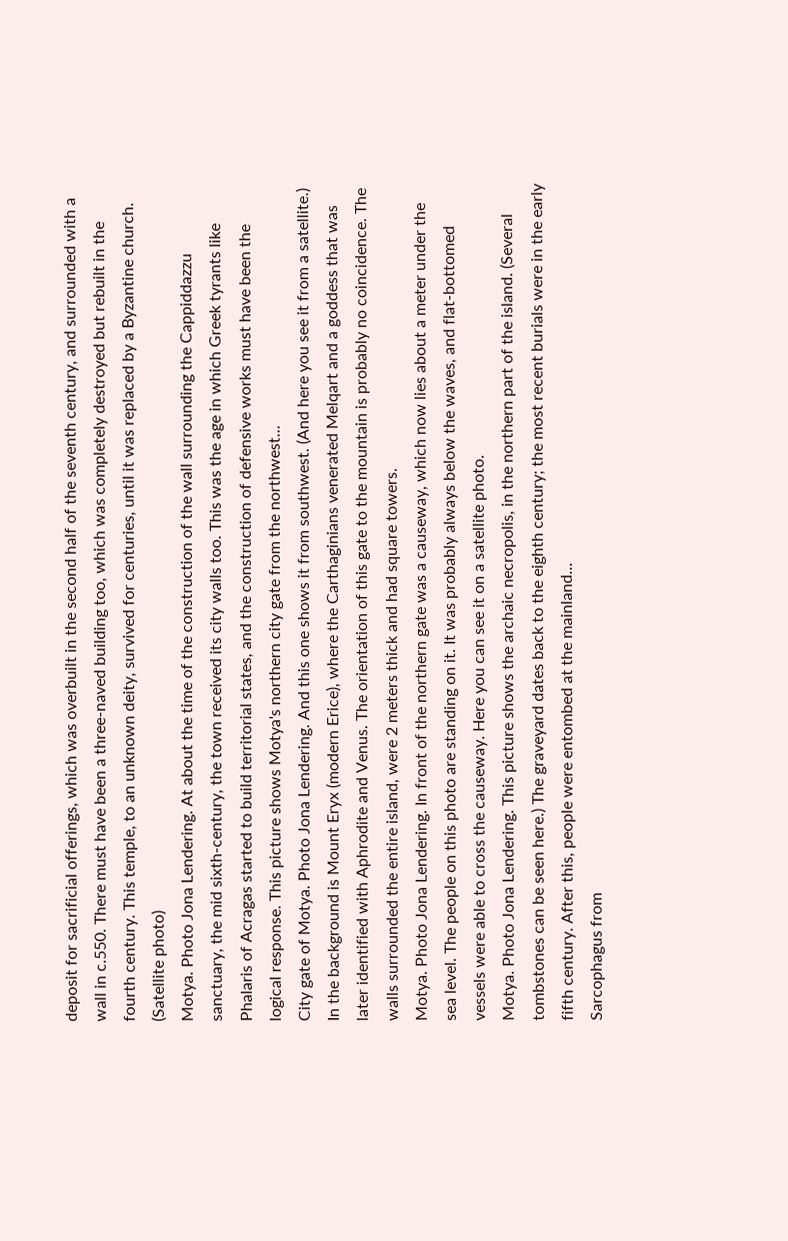deposit for sacrificial offerings, which was overbuilt in the second half of the seventh century, and surrounded with a wall in c.550. There must have been a three-naved building too, which was completely destroyed but rebuilt in the fourth century. This temple, to an unknown deity, survived for centuries, until it was replaced by a Byzantine church. (Satellite photo)
Motya. Photo Jona Lendering. At about the time of the construction of the wall surrounding the Cappiddazzu sanctuary, the mid sixth-century, the town received its city walls too. This was the age in which Greek tyrants like Phalaris of Acragas started to build territorial states, and the construction of defensive works must have been the logical response. This picture shows Motya's northern city gate from the northwest...
City gate of Motya. Photo Jona Lendering. And this one shows it from southwest. (And here you see it from a satellite.) In the background is Mount Eryx (modern Erice), where the Carthaginians venerated Melqart and a goddess that was later identified with Aphrodite and Venus. The orientation of this gate to the mountain is probably no coincidence. The walls surrounded the entire island, were 2 meters thick and had square towers.
Motya. Photo Jona Lendering. In front of the northern gate was a causeway, which now lies about a meter under the sea level. The people on this photo are standing on it. It was probably always below the waves, and flat-bottomed vessels were able to cross the causeway. Here you can see it on a satellite photo.
Motya. Photo Jona Lendering. This picture shows the archaic necropolis, in the northern part of the island. (Several tombstones can be seen here.) The graveyard dates back to the eighth century; the most recent burials were in the early fifth century. After this, people were entombed at the mainland...
Sarcophagus from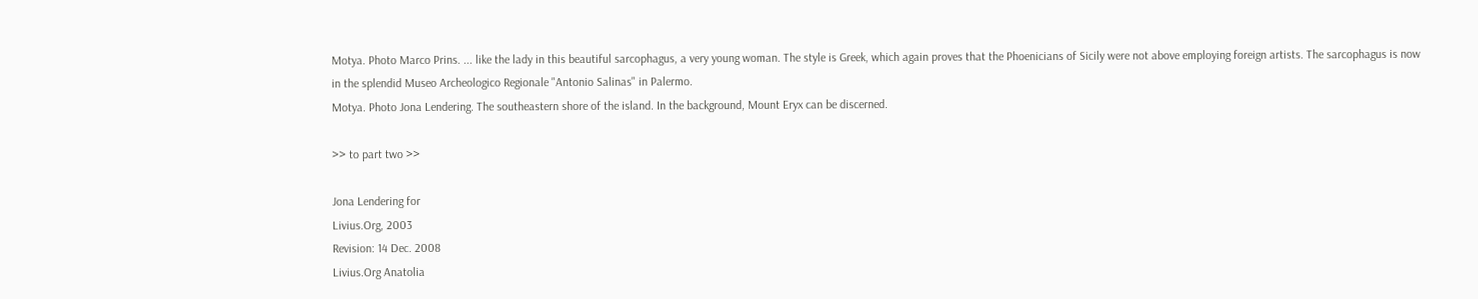Motya. Photo Marco Prins. ... like the lady in this beautiful sarcophagus, a very young woman. The style is Greek, which again proves that the Phoenicians of Sicily were not above employing foreign artists. The sarcophagus is now in the splendid Museo Archeologico Regionale "Antonio Salinas" in Palermo.
Motya. Photo Jona Lendering. The southeastern shore of the island. In the background, Mount Eryx can be discerned.

>> to part two >>

Jona Lendering for
Livius.Org, 2003
Revision: 14 Dec. 2008
Livius.Org Anatolia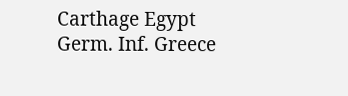Carthage Egypt Germ. Inf. Greece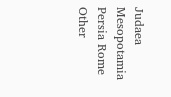Judaea Mesopotamia Persia Rome Other